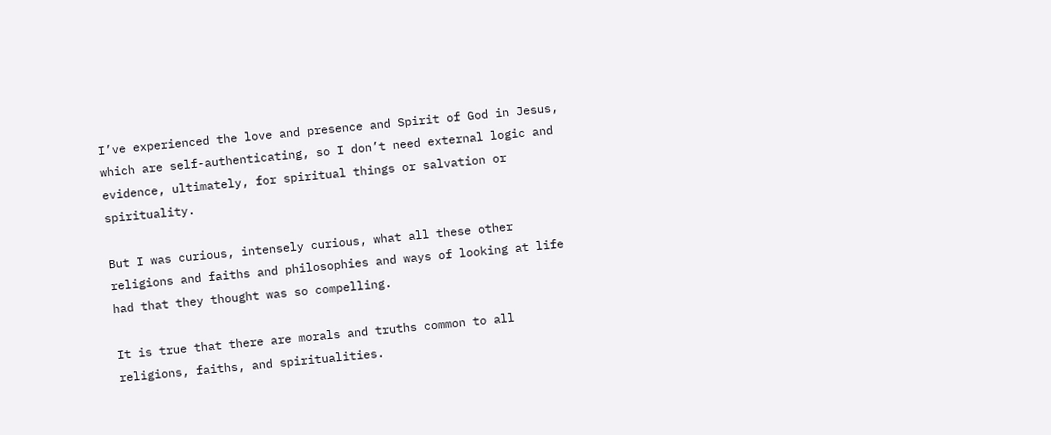I’ve experienced the love and presence and Spirit of God in Jesus, which are self-authenticating, so I don’t need external logic and evidence, ultimately, for spiritual things or salvation or spirituality.

But I was curious, intensely curious, what all these other religions and faiths and philosophies and ways of looking at life had that they thought was so compelling.

It is true that there are morals and truths common to all religions, faiths, and spiritualities.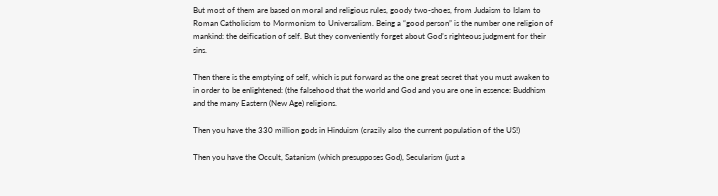But most of them are based on moral and religious rules, goody two-shoes, from Judaism to Islam to Roman Catholicism to Mormonism to Universalism. Being a “good person” is the number one religion of mankind: the deification of self. But they conveniently forget about God’s righteous judgment for their sins.

Then there is the emptying of self, which is put forward as the one great secret that you must awaken to in order to be enlightened: (the falsehood that the world and God and you are one in essence: Buddhism and the many Eastern (New Age) religions.

Then you have the 330 million gods in Hinduism (crazily also the current population of the US!)

Then you have the Occult, Satanism (which presupposes God), Secularism (just a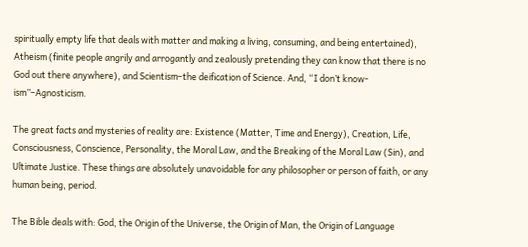spiritually empty life that deals with matter and making a living, consuming, and being entertained), Atheism (finite people angrily and arrogantly and zealously pretending they can know that there is no God out there anywhere), and Scientism–the deification of Science. And, “I don’t know-ism”–Agnosticism.

The great facts and mysteries of reality are: Existence (Matter, Time and Energy), Creation, Life, Consciousness, Conscience, Personality, the Moral Law, and the Breaking of the Moral Law (Sin), and Ultimate Justice. These things are absolutely unavoidable for any philosopher or person of faith, or any human being, period.

The Bible deals with: God, the Origin of the Universe, the Origin of Man, the Origin of Language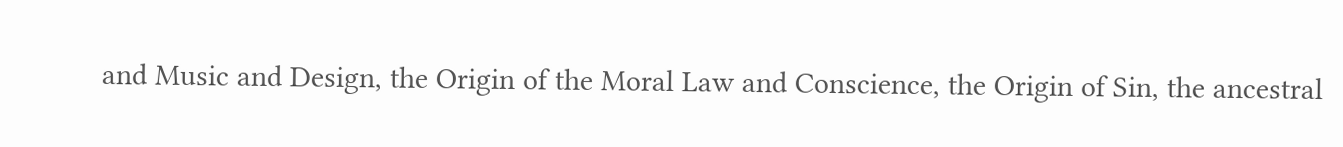and Music and Design, the Origin of the Moral Law and Conscience, the Origin of Sin, the ancestral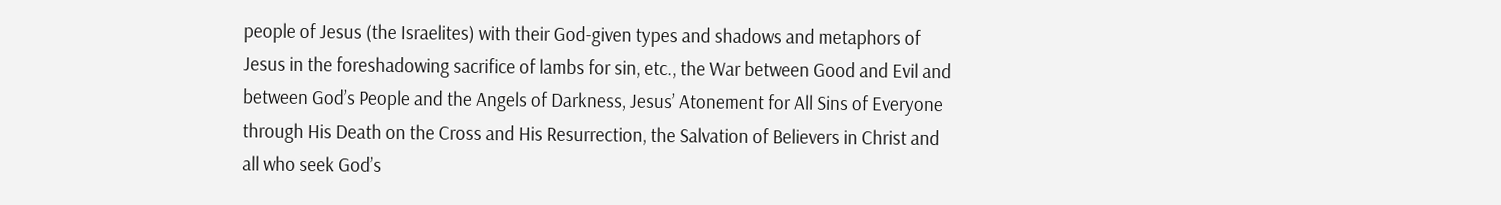people of Jesus (the Israelites) with their God-given types and shadows and metaphors of Jesus in the foreshadowing sacrifice of lambs for sin, etc., the War between Good and Evil and between God’s People and the Angels of Darkness, Jesus’ Atonement for All Sins of Everyone through His Death on the Cross and His Resurrection, the Salvation of Believers in Christ and all who seek God’s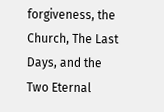forgiveness, the Church, The Last Days, and the Two Eternal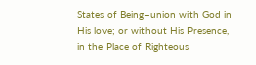States of Being–union with God in His love; or without His Presence, in the Place of Righteous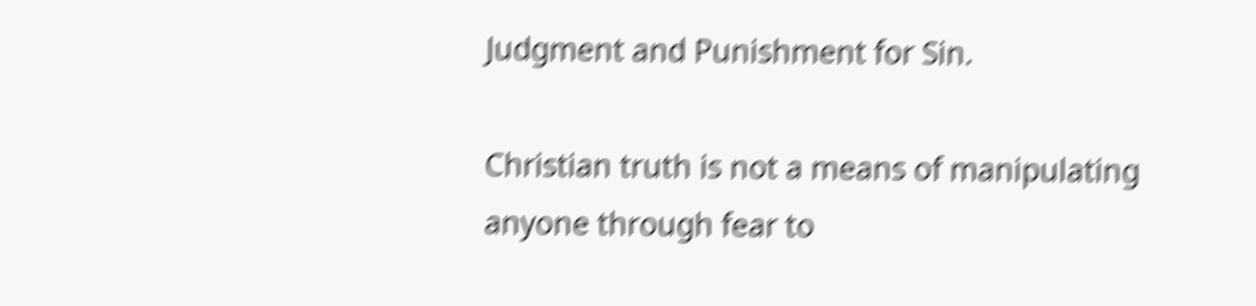Judgment and Punishment for Sin.

Christian truth is not a means of manipulating anyone through fear to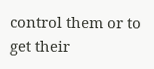control them or to get their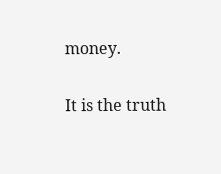money.

It is the truth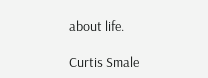about life.

Curtis Smale